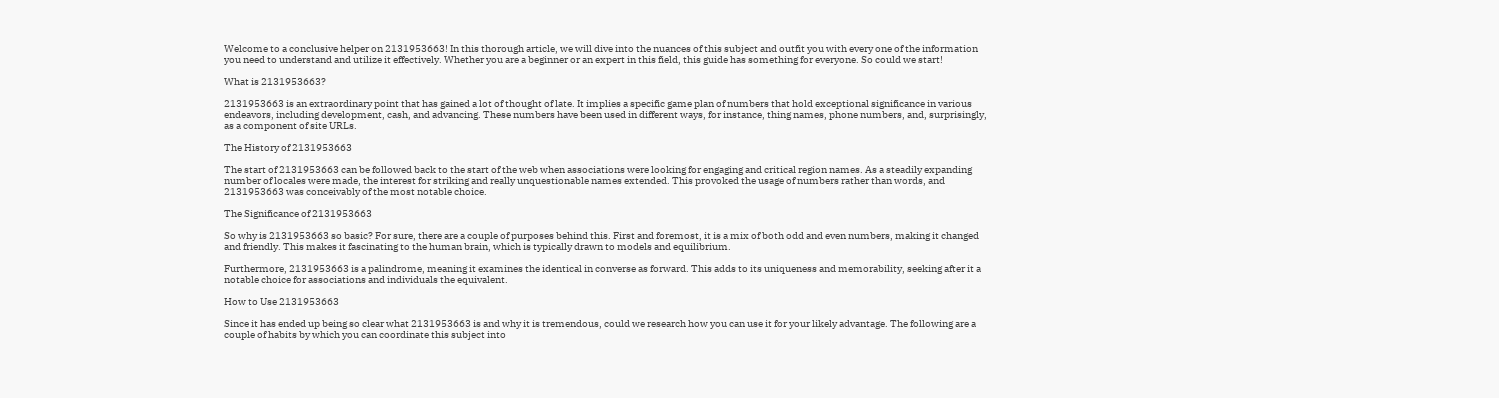Welcome to a conclusive helper on 2131953663! In this thorough article, we will dive into the nuances of this subject and outfit you with every one of the information you need to understand and utilize it effectively. Whether you are a beginner or an expert in this field, this guide has something for everyone. So could we start!

What is 2131953663?

2131953663 is an extraordinary point that has gained a lot of thought of late. It implies a specific game plan of numbers that hold exceptional significance in various endeavors, including development, cash, and advancing. These numbers have been used in different ways, for instance, thing names, phone numbers, and, surprisingly, as a component of site URLs.

The History of 2131953663

The start of 2131953663 can be followed back to the start of the web when associations were looking for engaging and critical region names. As a steadily expanding number of locales were made, the interest for striking and really unquestionable names extended. This provoked the usage of numbers rather than words, and 2131953663 was conceivably of the most notable choice.

The Significance of 2131953663

So why is 2131953663 so basic? For sure, there are a couple of purposes behind this. First and foremost, it is a mix of both odd and even numbers, making it changed and friendly. This makes it fascinating to the human brain, which is typically drawn to models and equilibrium.

Furthermore, 2131953663 is a palindrome, meaning it examines the identical in converse as forward. This adds to its uniqueness and memorability, seeking after it a notable choice for associations and individuals the equivalent.

How to Use 2131953663

Since it has ended up being so clear what 2131953663 is and why it is tremendous, could we research how you can use it for your likely advantage. The following are a couple of habits by which you can coordinate this subject into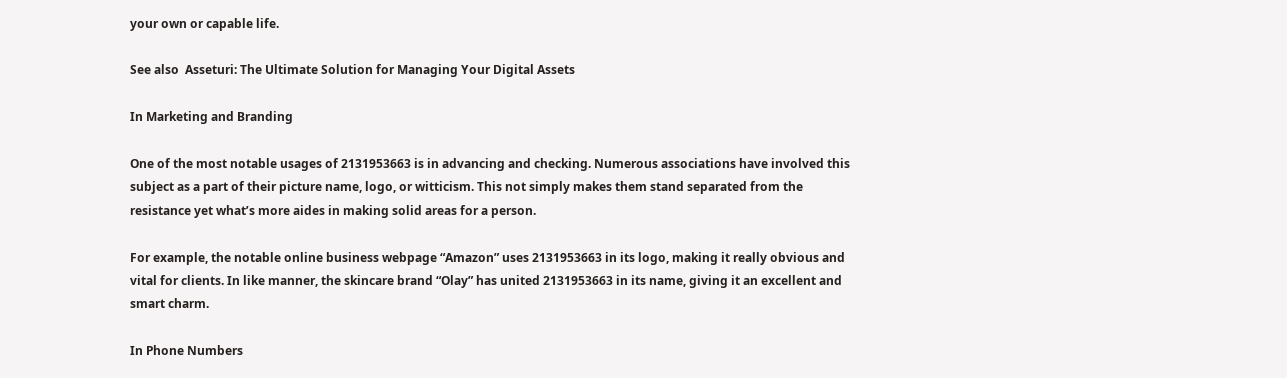your own or capable life.

See also  Asseturi: The Ultimate Solution for Managing Your Digital Assets

In Marketing and Branding

One of the most notable usages of 2131953663 is in advancing and checking. Numerous associations have involved this subject as a part of their picture name, logo, or witticism. This not simply makes them stand separated from the resistance yet what’s more aides in making solid areas for a person.

For example, the notable online business webpage “Amazon” uses 2131953663 in its logo, making it really obvious and vital for clients. In like manner, the skincare brand “Olay” has united 2131953663 in its name, giving it an excellent and smart charm.

In Phone Numbers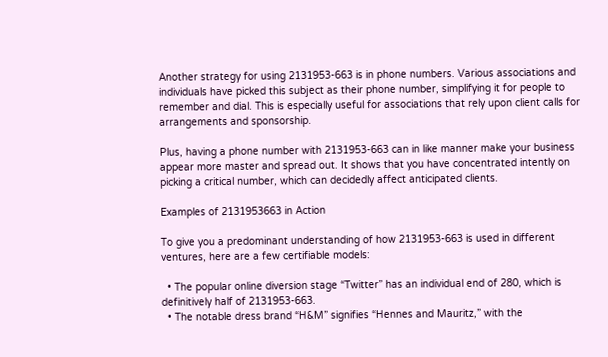Another strategy for using 2131953-663 is in phone numbers. Various associations and individuals have picked this subject as their phone number, simplifying it for people to remember and dial. This is especially useful for associations that rely upon client calls for arrangements and sponsorship.

Plus, having a phone number with 2131953-663 can in like manner make your business appear more master and spread out. It shows that you have concentrated intently on picking a critical number, which can decidedly affect anticipated clients.

Examples of 2131953663 in Action

To give you a predominant understanding of how 2131953-663 is used in different ventures, here are a few certifiable models:

  • The popular online diversion stage “Twitter” has an individual end of 280, which is definitively half of 2131953-663.
  • The notable dress brand “H&M” signifies “Hennes and Mauritz,” with the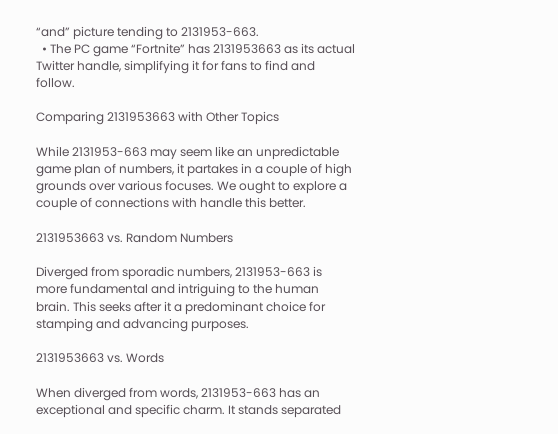“and” picture tending to 2131953-663.
  • The PC game “Fortnite” has 2131953663 as its actual Twitter handle, simplifying it for fans to find and follow.

Comparing 2131953663 with Other Topics

While 2131953-663 may seem like an unpredictable game plan of numbers, it partakes in a couple of high grounds over various focuses. We ought to explore a couple of connections with handle this better.

2131953663 vs. Random Numbers

Diverged from sporadic numbers, 2131953-663 is more fundamental and intriguing to the human brain. This seeks after it a predominant choice for stamping and advancing purposes.

2131953663 vs. Words

When diverged from words, 2131953-663 has an exceptional and specific charm. It stands separated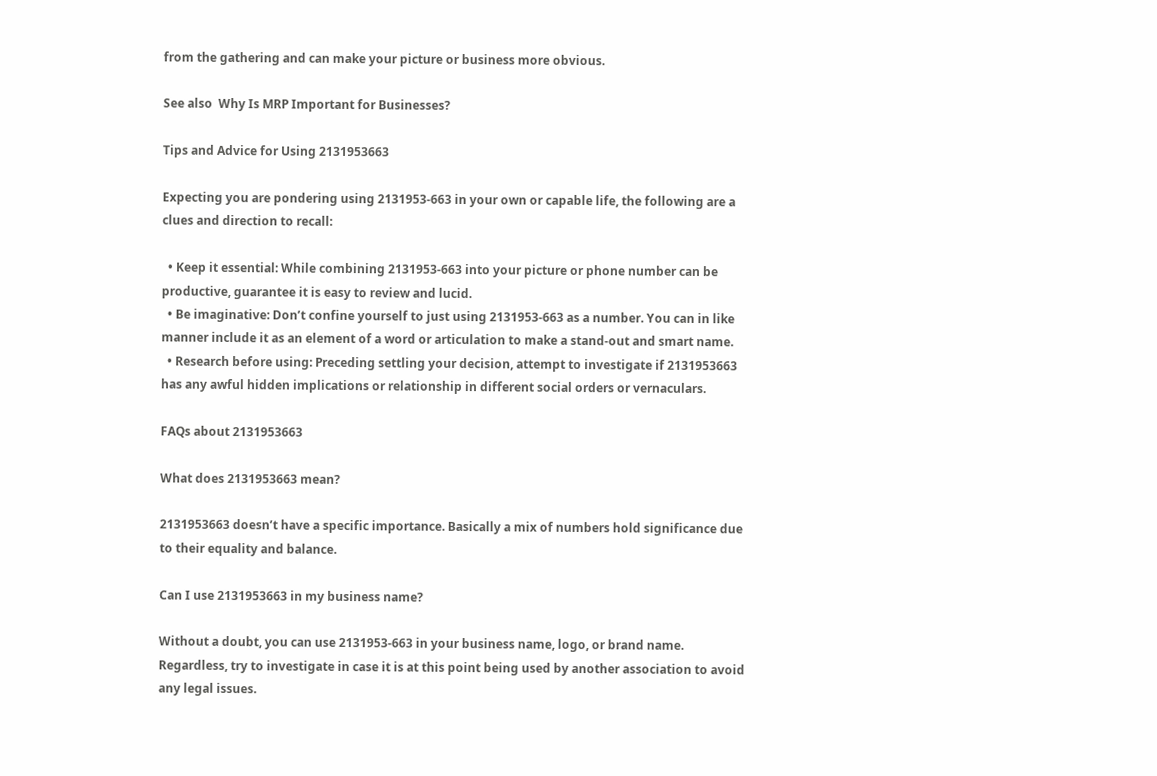from the gathering and can make your picture or business more obvious.

See also  Why Is MRP Important for Businesses?

Tips and Advice for Using 2131953663

Expecting you are pondering using 2131953-663 in your own or capable life, the following are a clues and direction to recall:

  • Keep it essential: While combining 2131953-663 into your picture or phone number can be productive, guarantee it is easy to review and lucid.
  • Be imaginative: Don’t confine yourself to just using 2131953-663 as a number. You can in like manner include it as an element of a word or articulation to make a stand-out and smart name.
  • Research before using: Preceding settling your decision, attempt to investigate if 2131953663 has any awful hidden implications or relationship in different social orders or vernaculars.

FAQs about 2131953663

What does 2131953663 mean?

2131953663 doesn’t have a specific importance. Basically a mix of numbers hold significance due to their equality and balance.

Can I use 2131953663 in my business name?

Without a doubt, you can use 2131953-663 in your business name, logo, or brand name. Regardless, try to investigate in case it is at this point being used by another association to avoid any legal issues.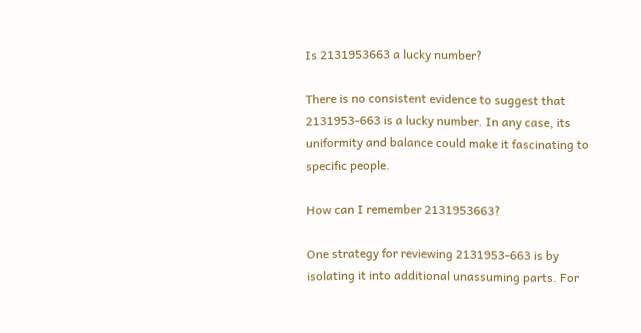Is 2131953663 a lucky number?

There is no consistent evidence to suggest that 2131953-663 is a lucky number. In any case, its uniformity and balance could make it fascinating to specific people.

How can I remember 2131953663?

One strategy for reviewing 2131953-663 is by isolating it into additional unassuming parts. For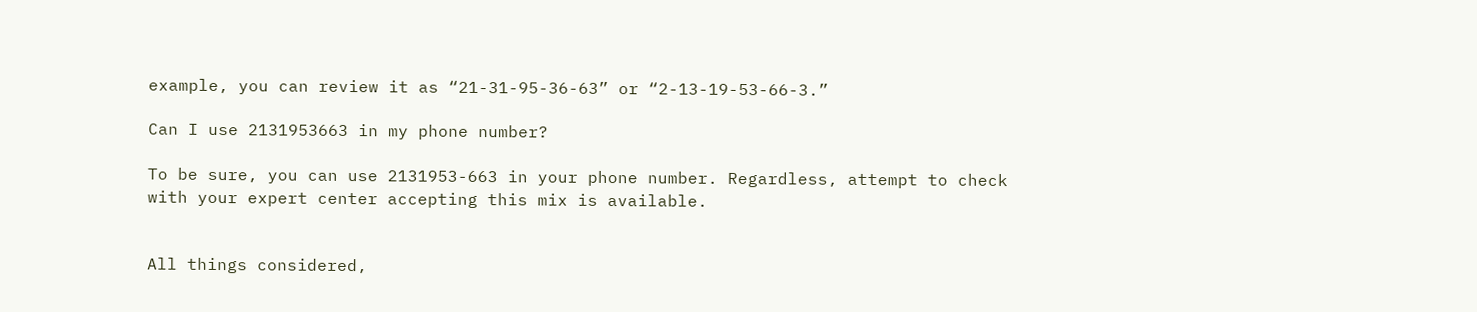example, you can review it as “21-31-95-36-63” or “2-13-19-53-66-3.”

Can I use 2131953663 in my phone number?

To be sure, you can use 2131953-663 in your phone number. Regardless, attempt to check with your expert center accepting this mix is available.


All things considered,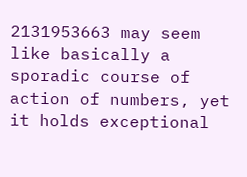2131953663 may seem like basically a sporadic course of action of numbers, yet it holds exceptional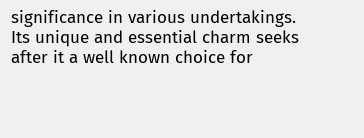significance in various undertakings. Its unique and essential charm seeks after it a well known choice for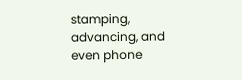stamping, advancing, and even phone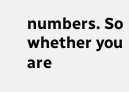numbers. So whether you are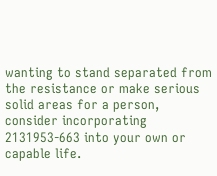wanting to stand separated from the resistance or make serious solid areas for a person, consider incorporating 2131953-663 into your own or capable life.